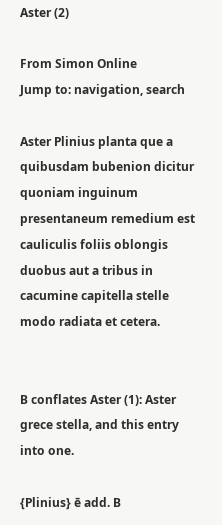Aster (2)

From Simon Online
Jump to: navigation, search

Aster Plinius planta que a quibusdam bubenion dicitur quoniam inguinum presentaneum remedium est cauliculis foliis oblongis duobus aut a tribus in cacumine capitella stelle modo radiata et cetera.


B conflates Aster (1): Aster grece stella, and this entry into one.

{Plinius} ē add. B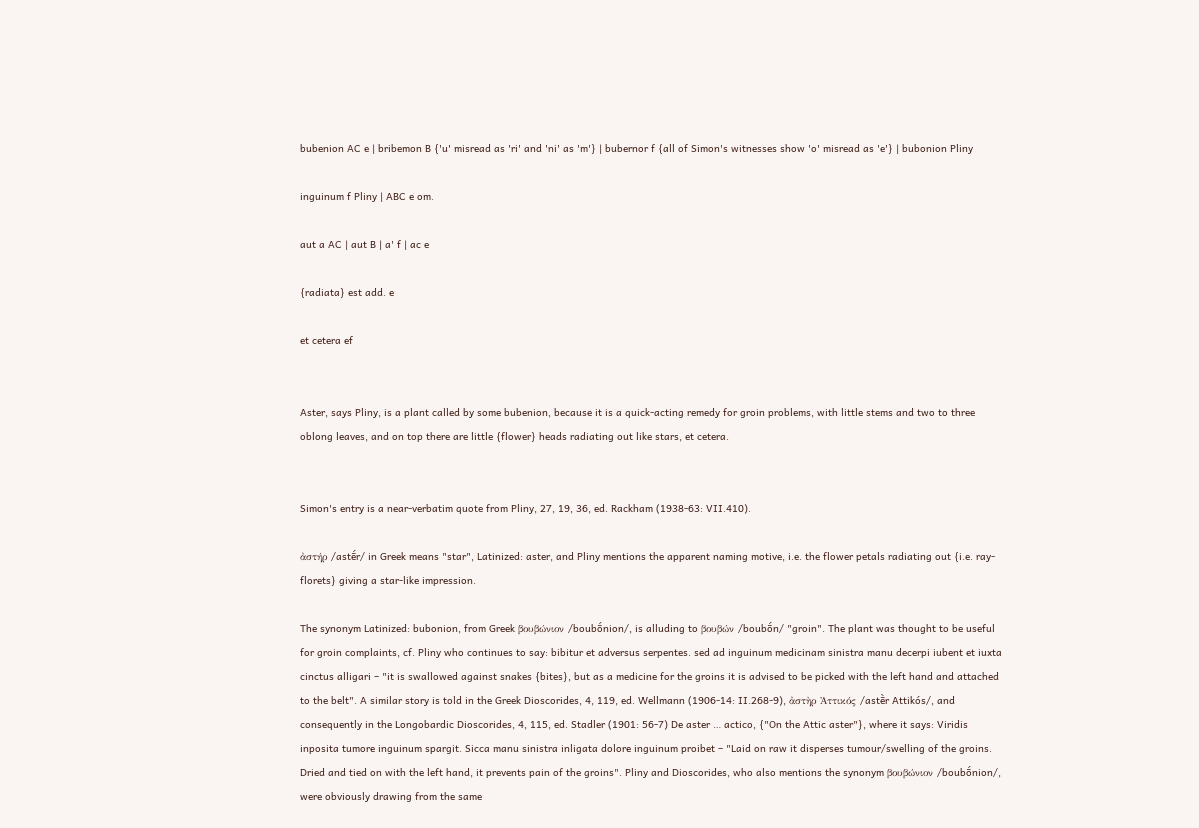bubenion AC e | bribemon B {'u' misread as 'ri' and 'ni' as 'm'} | bubernor f {all of Simon's witnesses show 'o' misread as 'e'} | bubonion Pliny

inguinum f Pliny | ABC e om.

aut a AC | aut B | a' f | ac e

{radiata} est add. e

et cetera ef


Aster, says Pliny, is a plant called by some bubenion, because it is a quick-acting remedy for groin problems, with little stems and two to three oblong leaves, and on top there are little {flower} heads radiating out like stars, et cetera.


Simon's entry is a near-verbatim quote from Pliny, 27, 19, 36, ed. Rackham (1938-63: VII.410).

ἀστήρ /astḗr/ in Greek means "star", Latinized: aster, and Pliny mentions the apparent naming motive, i.e. the flower petals radiating out {i.e. ray-florets} giving a star-like impression.

The synonym Latinized: bubonion, from Greek βουβώνιον /boubṓnion/, is alluding to βουβών /boubṓn/ "groin". The plant was thought to be useful for groin complaints, cf. Pliny who continues to say: bibitur et adversus serpentes. sed ad inguinum medicinam sinistra manu decerpi iubent et iuxta cinctus alligari – "it is swallowed against snakes {bites}, but as a medicine for the groins it is advised to be picked with the left hand and attached to the belt". A similar story is told in the Greek Dioscorides, 4, 119, ed. Wellmann (1906-14: II.268-9), ἀστὴρ Ἀττικός /astḕr Attikós/, and consequently in the Longobardic Dioscorides, 4, 115, ed. Stadler (1901: 56-7) De aster … actico, {"On the Attic aster"}, where it says: Viridis inposita tumore inguinum spargit. Sicca manu sinistra inligata dolore inguinum proibet – "Laid on raw it disperses tumour/swelling of the groins. Dried and tied on with the left hand, it prevents pain of the groins". Pliny and Dioscorides, who also mentions the synonym βουβώνιον /boubṓnion/, were obviously drawing from the same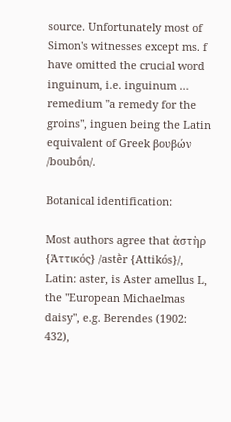source. Unfortunately most of Simon's witnesses except ms. f have omitted the crucial word inguinum, i.e. inguinum … remedium "a remedy for the groins", inguen being the Latin equivalent of Greek βουβών /boubṓn/.

Botanical identification:

Most authors agree that ἀστὴρ {Ἀττικός} /astḕr {Attikós}/, Latin: aster, is Aster amellus L, the "European Michaelmas daisy", e.g. Berendes (1902: 432),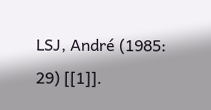LSJ, André (1985: 29) [[1]].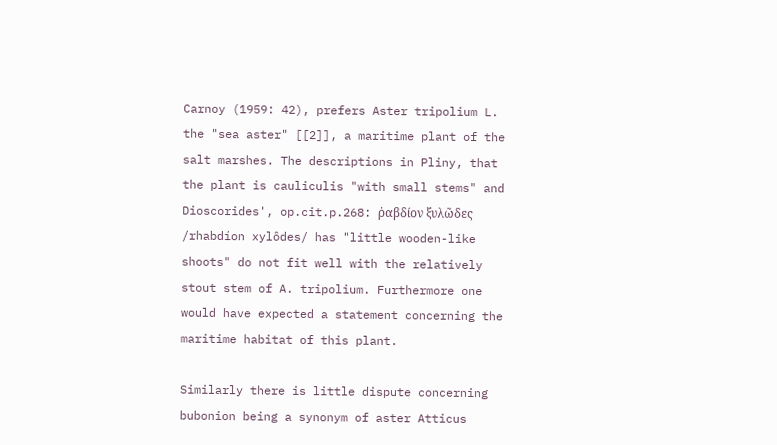Carnoy (1959: 42), prefers Aster tripolium L. the "sea aster" [[2]], a maritime plant of the salt marshes. The descriptions in Pliny, that the plant is cauliculis "with small stems" and Dioscorides', op.cit.p.268: ῥαβδίον ξυλῶδες /rhabdíon xylôdes/ has "little wooden-like shoots" do not fit well with the relatively stout stem of A. tripolium. Furthermore one would have expected a statement concerning the maritime habitat of this plant.

Similarly there is little dispute concerning bubonion being a synonym of aster Atticus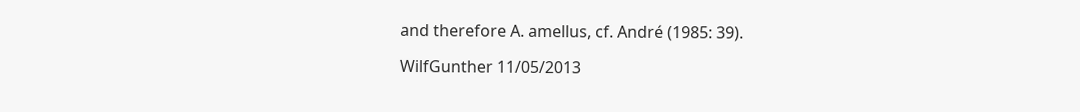and therefore A. amellus, cf. André (1985: 39).

WilfGunther 11/05/2013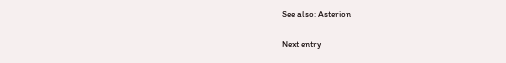See also: Asterion

Next entry